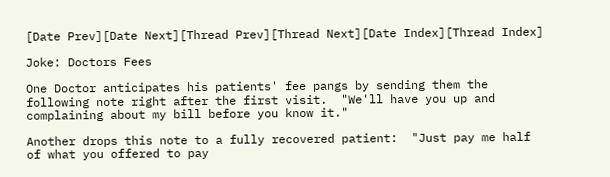[Date Prev][Date Next][Thread Prev][Thread Next][Date Index][Thread Index]

Joke: Doctors Fees

One Doctor anticipates his patients' fee pangs by sending them the
following note right after the first visit.  "We'll have you up and
complaining about my bill before you know it."

Another drops this note to a fully recovered patient:  "Just pay me half
of what you offered to pay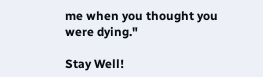me when you thought you were dying."

Stay Well!